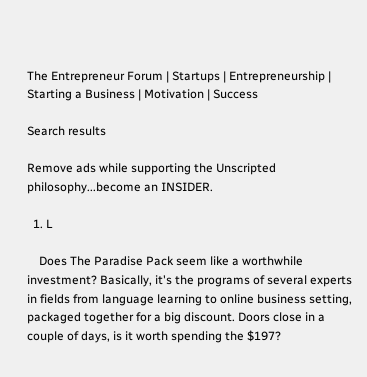The Entrepreneur Forum | Startups | Entrepreneurship | Starting a Business | Motivation | Success

Search results

Remove ads while supporting the Unscripted philosophy...become an INSIDER.

  1. L

    Does The Paradise Pack seem like a worthwhile investment? Basically, it's the programs of several experts in fields from language learning to online business setting, packaged together for a big discount. Doors close in a couple of days, is it worth spending the $197?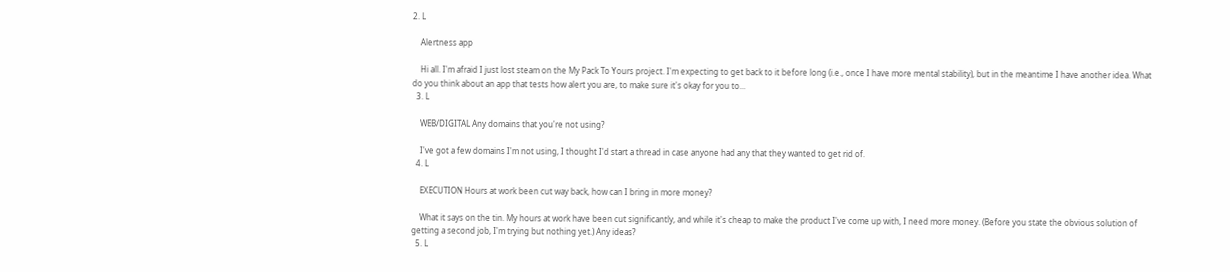2. L

    Alertness app

    Hi all. I'm afraid I just lost steam on the My Pack To Yours project. I'm expecting to get back to it before long (i.e., once I have more mental stability), but in the meantime I have another idea. What do you think about an app that tests how alert you are, to make sure it's okay for you to...
  3. L

    WEB/DIGITAL Any domains that you're not using?

    I've got a few domains I'm not using, I thought I'd start a thread in case anyone had any that they wanted to get rid of.
  4. L

    EXECUTION Hours at work been cut way back, how can I bring in more money?

    What it says on the tin. My hours at work have been cut significantly, and while it's cheap to make the product I've come up with, I need more money. (Before you state the obvious solution of getting a second job, I'm trying but nothing yet.) Any ideas?
  5. L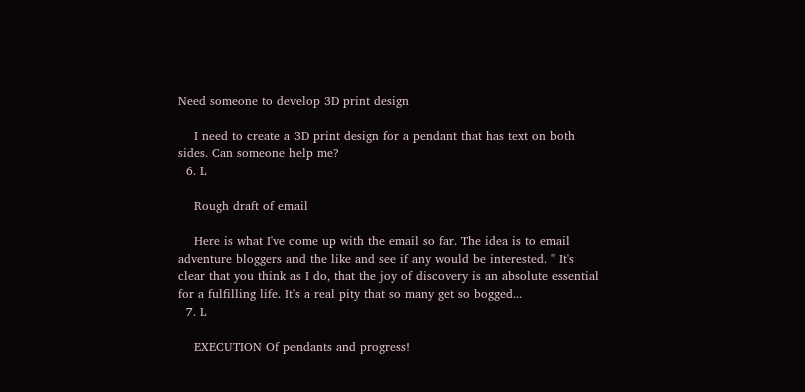Need someone to develop 3D print design

    I need to create a 3D print design for a pendant that has text on both sides. Can someone help me?
  6. L

    Rough draft of email

    Here is what I've come up with the email so far. The idea is to email adventure bloggers and the like and see if any would be interested. " It's clear that you think as I do, that the joy of discovery is an absolute essential for a fulfilling life. It's a real pity that so many get so bogged...
  7. L

    EXECUTION Of pendants and progress!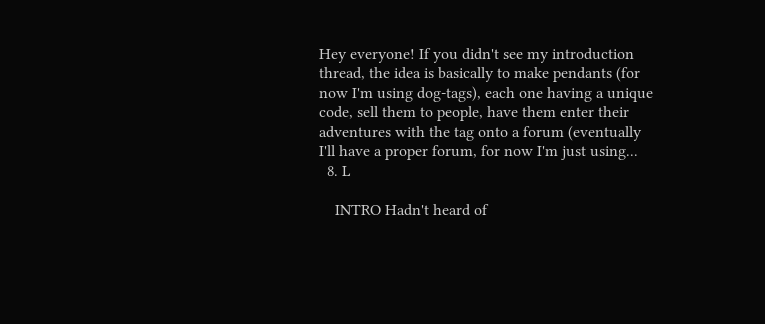Hey everyone! If you didn't see my introduction thread, the idea is basically to make pendants (for now I'm using dog-tags), each one having a unique code, sell them to people, have them enter their adventures with the tag onto a forum (eventually I'll have a proper forum, for now I'm just using...
  8. L

    INTRO Hadn't heard of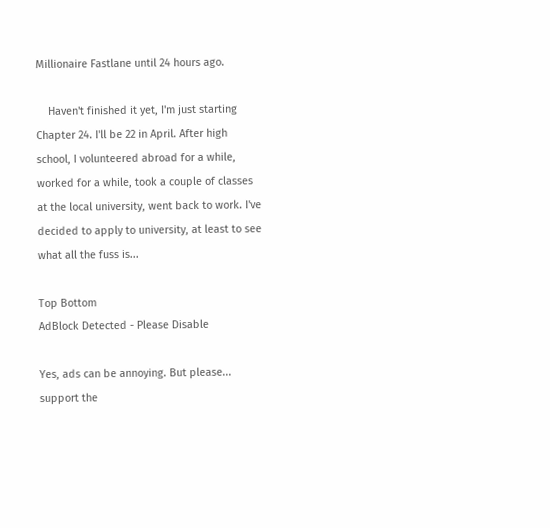Millionaire Fastlane until 24 hours ago.

    Haven't finished it yet, I'm just starting Chapter 24. I'll be 22 in April. After high school, I volunteered abroad for a while, worked for a while, took a couple of classes at the local university, went back to work. I've decided to apply to university, at least to see what all the fuss is...

Top Bottom
AdBlock Detected - Please Disable

Yes, ads can be annoying. But please... support the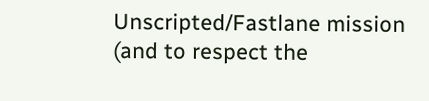Unscripted/Fastlane mission (and to respect the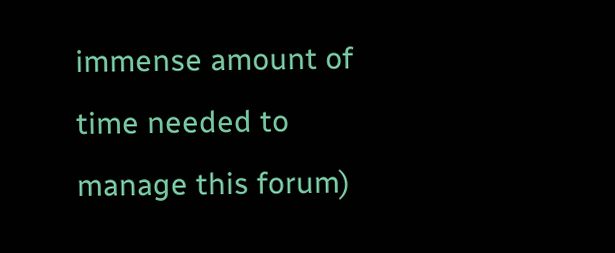immense amount of time needed to manage this forum)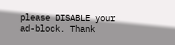please DISABLE your ad-block. Thank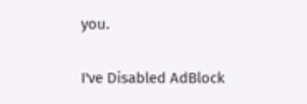you.

I've Disabled AdBlock